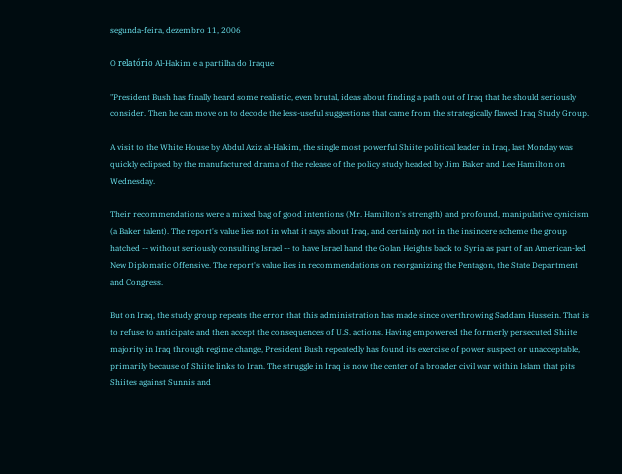segunda-feira, dezembro 11, 2006

O relatório Al-Hakim e a partilha do Iraque

"President Bush has finally heard some realistic, even brutal, ideas about finding a path out of Iraq that he should seriously consider. Then he can move on to decode the less-useful suggestions that came from the strategically flawed Iraq Study Group.

A visit to the White House by Abdul Aziz al-Hakim, the single most powerful Shiite political leader in Iraq, last Monday was quickly eclipsed by the manufactured drama of the release of the policy study headed by Jim Baker and Lee Hamilton on Wednesday.

Their recommendations were a mixed bag of good intentions (Mr. Hamilton's strength) and profound, manipulative cynicism (a Baker talent). The report's value lies not in what it says about Iraq, and certainly not in the insincere scheme the group hatched -- without seriously consulting Israel -- to have Israel hand the Golan Heights back to Syria as part of an American-led New Diplomatic Offensive. The report's value lies in recommendations on reorganizing the Pentagon, the State Department and Congress.

But on Iraq, the study group repeats the error that this administration has made since overthrowing Saddam Hussein. That is to refuse to anticipate and then accept the consequences of U.S. actions. Having empowered the formerly persecuted Shiite majority in Iraq through regime change, President Bush repeatedly has found its exercise of power suspect or unacceptable, primarily because of Shiite links to Iran. The struggle in Iraq is now the center of a broader civil war within Islam that pits Shiites against Sunnis and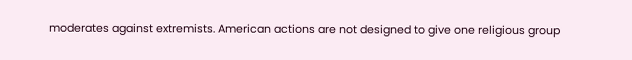moderates against extremists. American actions are not designed to give one religious group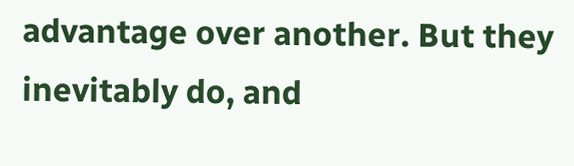advantage over another. But they inevitably do, and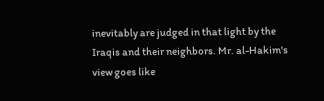inevitably are judged in that light by the Iraqis and their neighbors. Mr. al-Hakim's view goes like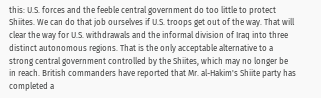this: U.S. forces and the feeble central government do too little to protect Shiites. We can do that job ourselves if U.S. troops get out of the way. That will clear the way for U.S. withdrawals and the informal division of Iraq into three distinct autonomous regions. That is the only acceptable alternative to a strong central government controlled by the Shiites, which may no longer be in reach. British commanders have reported that Mr. al-Hakim's Shiite party has completed a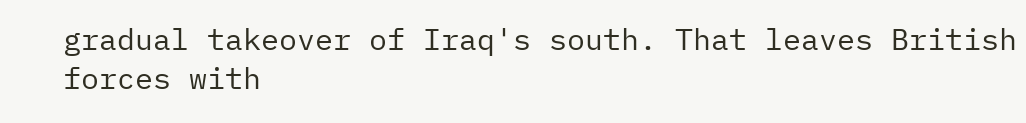gradual takeover of Iraq's south. That leaves British forces with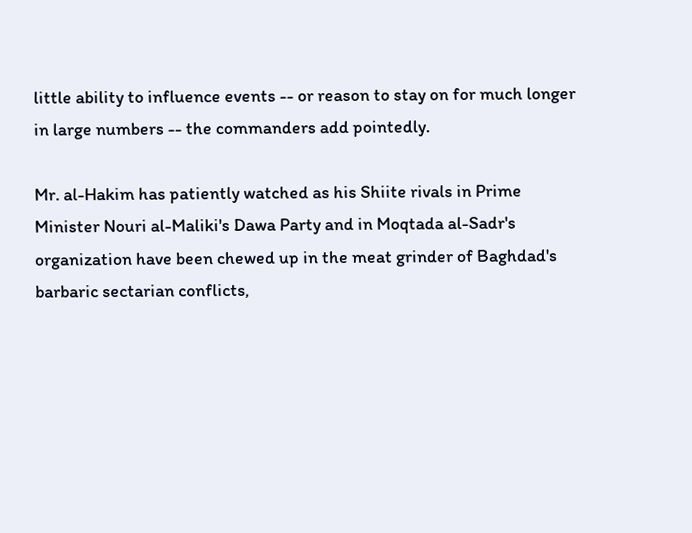little ability to influence events -- or reason to stay on for much longer in large numbers -- the commanders add pointedly.

Mr. al-Hakim has patiently watched as his Shiite rivals in Prime Minister Nouri al-Maliki's Dawa Party and in Moqtada al-Sadr's organization have been chewed up in the meat grinder of Baghdad's barbaric sectarian conflicts,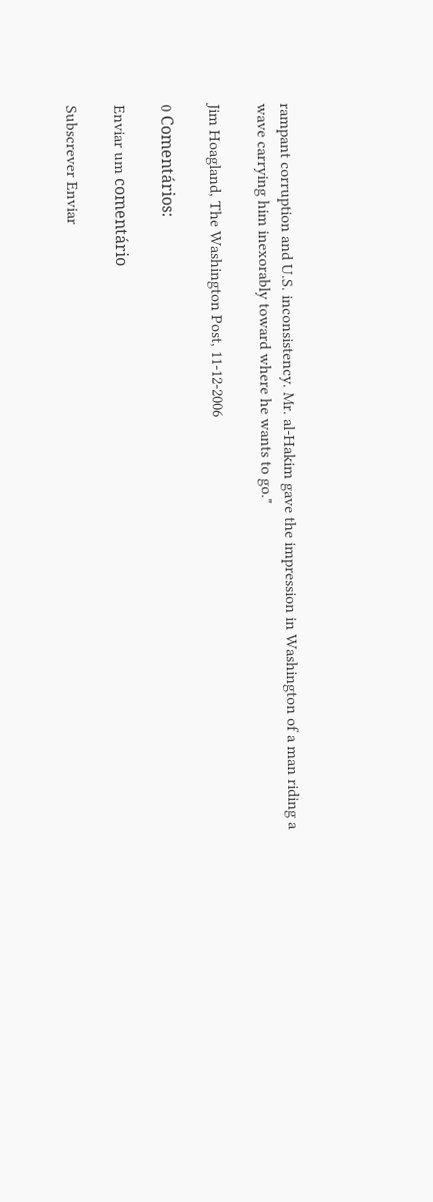rampant corruption and U.S. inconsistency. Mr. al-Hakim gave the impression in Washington of a man riding a wave carrying him inexorably toward where he wants to go."

Jim Hoagland, The Washington Post, 11-12-2006

0 Comentários:

Enviar um comentário

Subscrever Enviar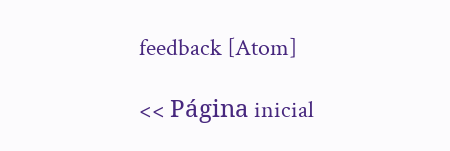feedback [Atom]

<< Página inicial